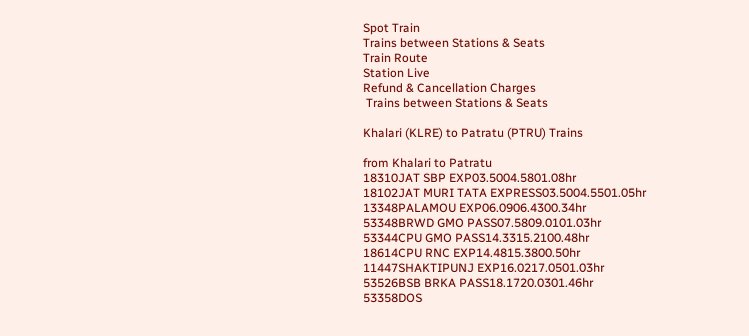Spot Train
Trains between Stations & Seats
Train Route
Station Live
Refund & Cancellation Charges
 Trains between Stations & Seats

Khalari (KLRE) to Patratu (PTRU) Trains

from Khalari to Patratu
18310JAT SBP EXP03.5004.5801.08hr
18102JAT MURI TATA EXPRESS03.5004.5501.05hr
13348PALAMOU EXP06.0906.4300.34hr
53348BRWD GMO PASS07.5809.0101.03hr
53344CPU GMO PASS14.3315.2100.48hr
18614CPU RNC EXP14.4815.3800.50hr
11447SHAKTIPUNJ EXP16.0217.0501.03hr
53526BSB BRKA PASS18.1720.0301.46hr
53358DOS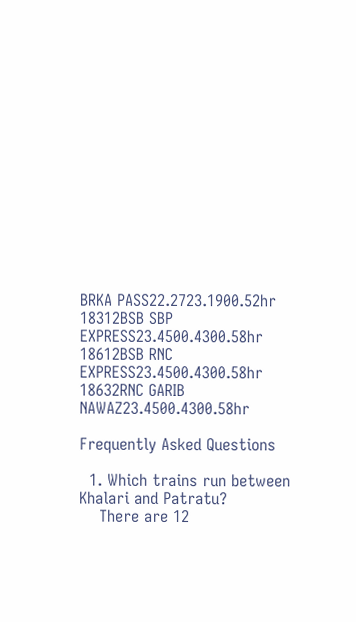BRKA PASS22.2723.1900.52hr
18312BSB SBP EXPRESS23.4500.4300.58hr
18612BSB RNC EXPRESS23.4500.4300.58hr
18632RNC GARIB NAWAZ23.4500.4300.58hr

Frequently Asked Questions

  1. Which trains run between Khalari and Patratu?
    There are 12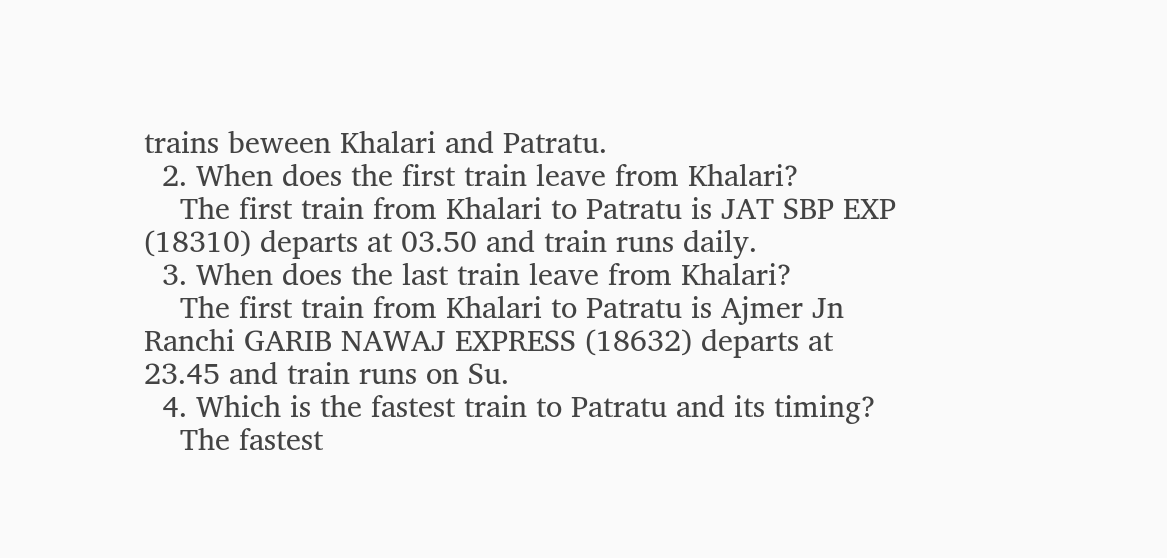trains beween Khalari and Patratu.
  2. When does the first train leave from Khalari?
    The first train from Khalari to Patratu is JAT SBP EXP (18310) departs at 03.50 and train runs daily.
  3. When does the last train leave from Khalari?
    The first train from Khalari to Patratu is Ajmer Jn Ranchi GARIB NAWAJ EXPRESS (18632) departs at 23.45 and train runs on Su.
  4. Which is the fastest train to Patratu and its timing?
    The fastest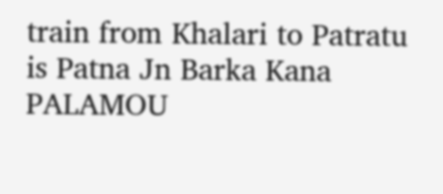train from Khalari to Patratu is Patna Jn Barka Kana PALAMOU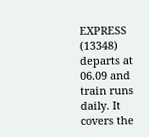EXPRESS (13348) departs at 06.09 and train runs daily. It covers the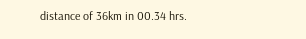distance of 36km in 00.34 hrs.